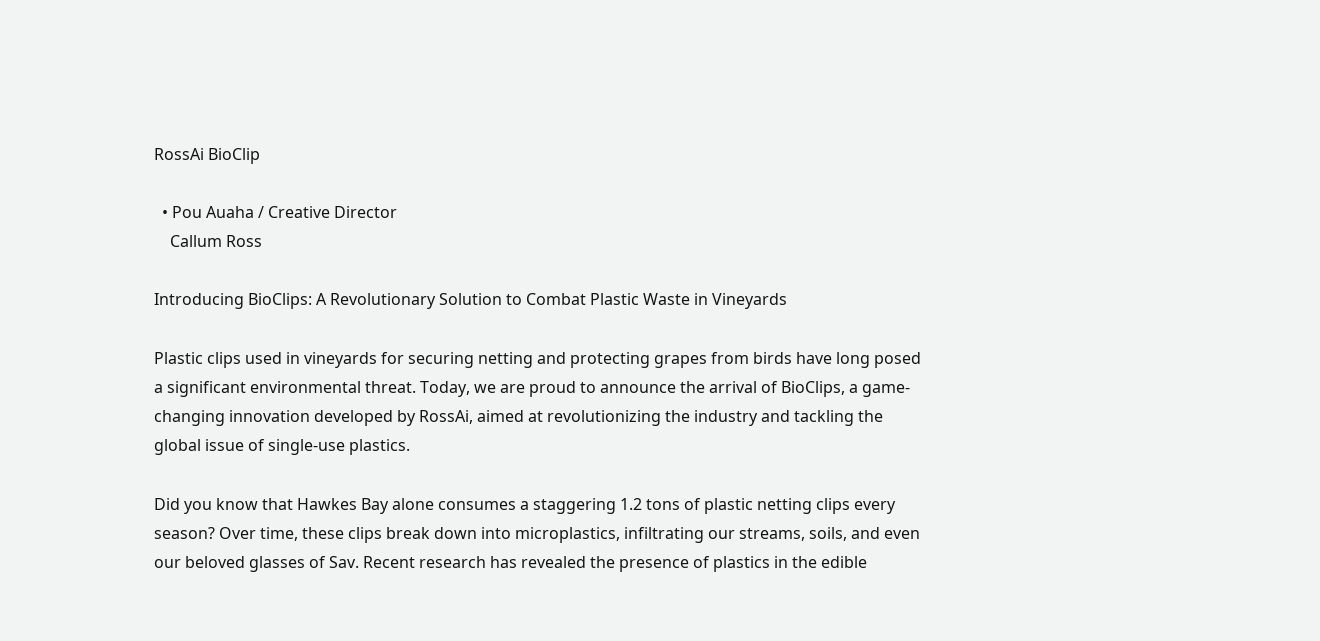RossAi BioClip

  • Pou Auaha / Creative Director
    Callum Ross

Introducing BioClips: A Revolutionary Solution to Combat Plastic Waste in Vineyards

Plastic clips used in vineyards for securing netting and protecting grapes from birds have long posed a significant environmental threat. Today, we are proud to announce the arrival of BioClips, a game-changing innovation developed by RossAi, aimed at revolutionizing the industry and tackling the global issue of single-use plastics.

Did you know that Hawkes Bay alone consumes a staggering 1.2 tons of plastic netting clips every season? Over time, these clips break down into microplastics, infiltrating our streams, soils, and even our beloved glasses of Sav. Recent research has revealed the presence of plastics in the edible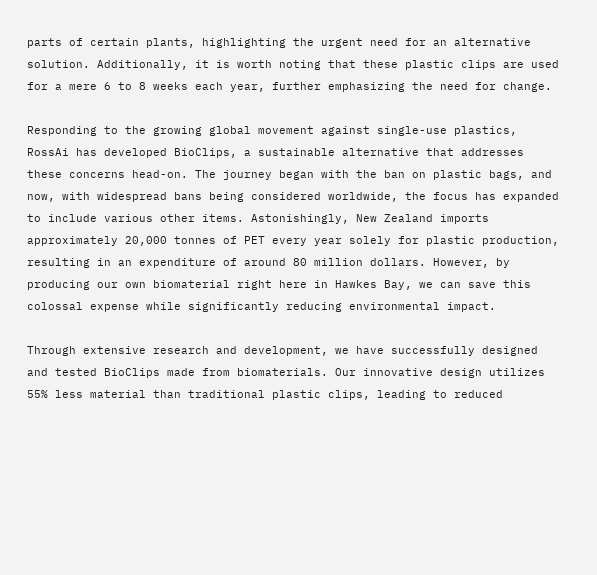parts of certain plants, highlighting the urgent need for an alternative solution. Additionally, it is worth noting that these plastic clips are used for a mere 6 to 8 weeks each year, further emphasizing the need for change.

Responding to the growing global movement against single-use plastics, RossAi has developed BioClips, a sustainable alternative that addresses these concerns head-on. The journey began with the ban on plastic bags, and now, with widespread bans being considered worldwide, the focus has expanded to include various other items. Astonishingly, New Zealand imports approximately 20,000 tonnes of PET every year solely for plastic production, resulting in an expenditure of around 80 million dollars. However, by producing our own biomaterial right here in Hawkes Bay, we can save this colossal expense while significantly reducing environmental impact.

Through extensive research and development, we have successfully designed and tested BioClips made from biomaterials. Our innovative design utilizes 55% less material than traditional plastic clips, leading to reduced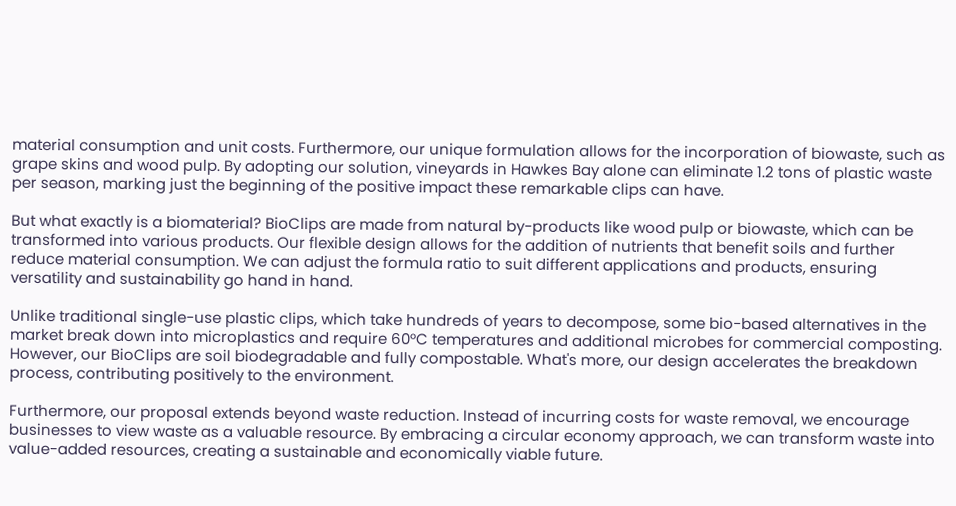material consumption and unit costs. Furthermore, our unique formulation allows for the incorporation of biowaste, such as grape skins and wood pulp. By adopting our solution, vineyards in Hawkes Bay alone can eliminate 1.2 tons of plastic waste per season, marking just the beginning of the positive impact these remarkable clips can have.

But what exactly is a biomaterial? BioClips are made from natural by-products like wood pulp or biowaste, which can be transformed into various products. Our flexible design allows for the addition of nutrients that benefit soils and further reduce material consumption. We can adjust the formula ratio to suit different applications and products, ensuring versatility and sustainability go hand in hand.

Unlike traditional single-use plastic clips, which take hundreds of years to decompose, some bio-based alternatives in the market break down into microplastics and require 60°C temperatures and additional microbes for commercial composting. However, our BioClips are soil biodegradable and fully compostable. What's more, our design accelerates the breakdown process, contributing positively to the environment.

Furthermore, our proposal extends beyond waste reduction. Instead of incurring costs for waste removal, we encourage businesses to view waste as a valuable resource. By embracing a circular economy approach, we can transform waste into value-added resources, creating a sustainable and economically viable future.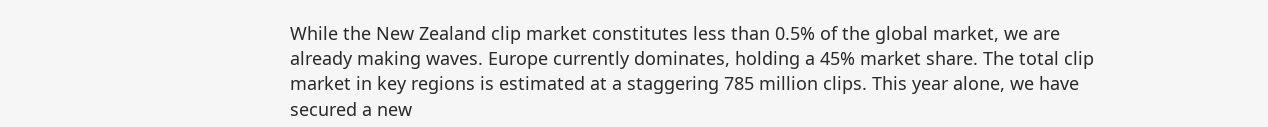While the New Zealand clip market constitutes less than 0.5% of the global market, we are already making waves. Europe currently dominates, holding a 45% market share. The total clip market in key regions is estimated at a staggering 785 million clips. This year alone, we have secured a new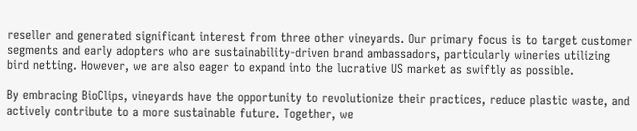reseller and generated significant interest from three other vineyards. Our primary focus is to target customer segments and early adopters who are sustainability-driven brand ambassadors, particularly wineries utilizing bird netting. However, we are also eager to expand into the lucrative US market as swiftly as possible.

By embracing BioClips, vineyards have the opportunity to revolutionize their practices, reduce plastic waste, and actively contribute to a more sustainable future. Together, we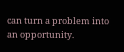can turn a problem into an opportunity.